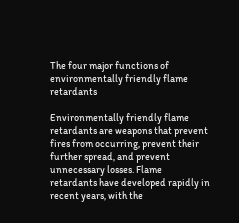The four major functions of environmentally friendly flame retardants

Environmentally friendly flame retardants are weapons that prevent fires from occurring, prevent their further spread, and prevent unnecessary losses. Flame retardants have developed rapidly in recent years, with the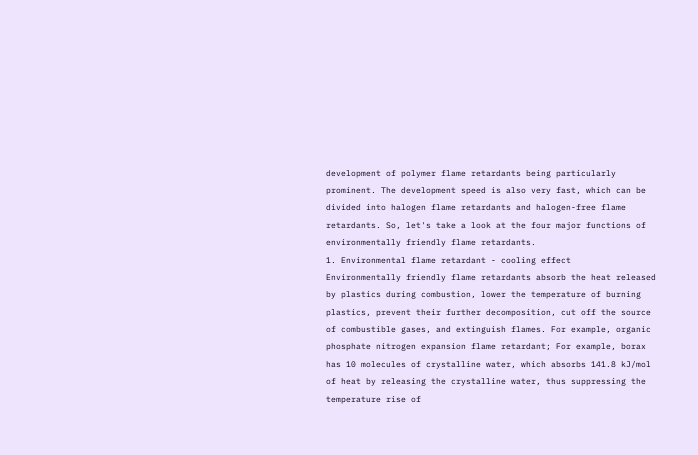development of polymer flame retardants being particularly prominent. The development speed is also very fast, which can be divided into halogen flame retardants and halogen-free flame retardants. So, let's take a look at the four major functions of environmentally friendly flame retardants.
1. Environmental flame retardant - cooling effect
Environmentally friendly flame retardants absorb the heat released by plastics during combustion, lower the temperature of burning plastics, prevent their further decomposition, cut off the source of combustible gases, and extinguish flames. For example, organic phosphate nitrogen expansion flame retardant; For example, borax has 10 molecules of crystalline water, which absorbs 141.8 kJ/mol of heat by releasing the crystalline water, thus suppressing the temperature rise of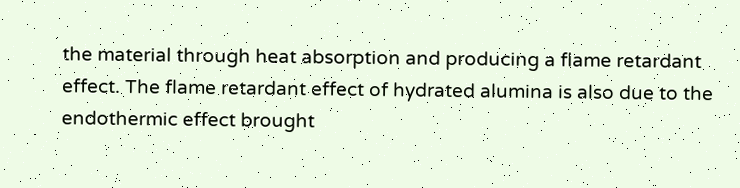the material through heat absorption and producing a flame retardant effect. The flame retardant effect of hydrated alumina is also due to the endothermic effect brought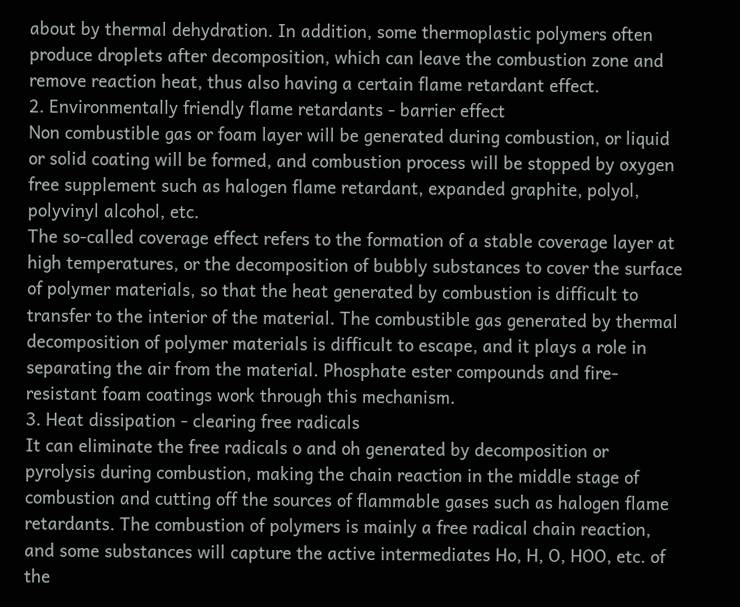about by thermal dehydration. In addition, some thermoplastic polymers often produce droplets after decomposition, which can leave the combustion zone and remove reaction heat, thus also having a certain flame retardant effect.
2. Environmentally friendly flame retardants - barrier effect
Non combustible gas or foam layer will be generated during combustion, or liquid or solid coating will be formed, and combustion process will be stopped by oxygen free supplement such as halogen flame retardant, expanded graphite, polyol, polyvinyl alcohol, etc.
The so-called coverage effect refers to the formation of a stable coverage layer at high temperatures, or the decomposition of bubbly substances to cover the surface of polymer materials, so that the heat generated by combustion is difficult to transfer to the interior of the material. The combustible gas generated by thermal decomposition of polymer materials is difficult to escape, and it plays a role in separating the air from the material. Phosphate ester compounds and fire-resistant foam coatings work through this mechanism.
3. Heat dissipation - clearing free radicals
It can eliminate the free radicals o and oh generated by decomposition or pyrolysis during combustion, making the chain reaction in the middle stage of combustion and cutting off the sources of flammable gases such as halogen flame retardants. The combustion of polymers is mainly a free radical chain reaction, and some substances will capture the active intermediates Ho, H, O, HOO, etc. of the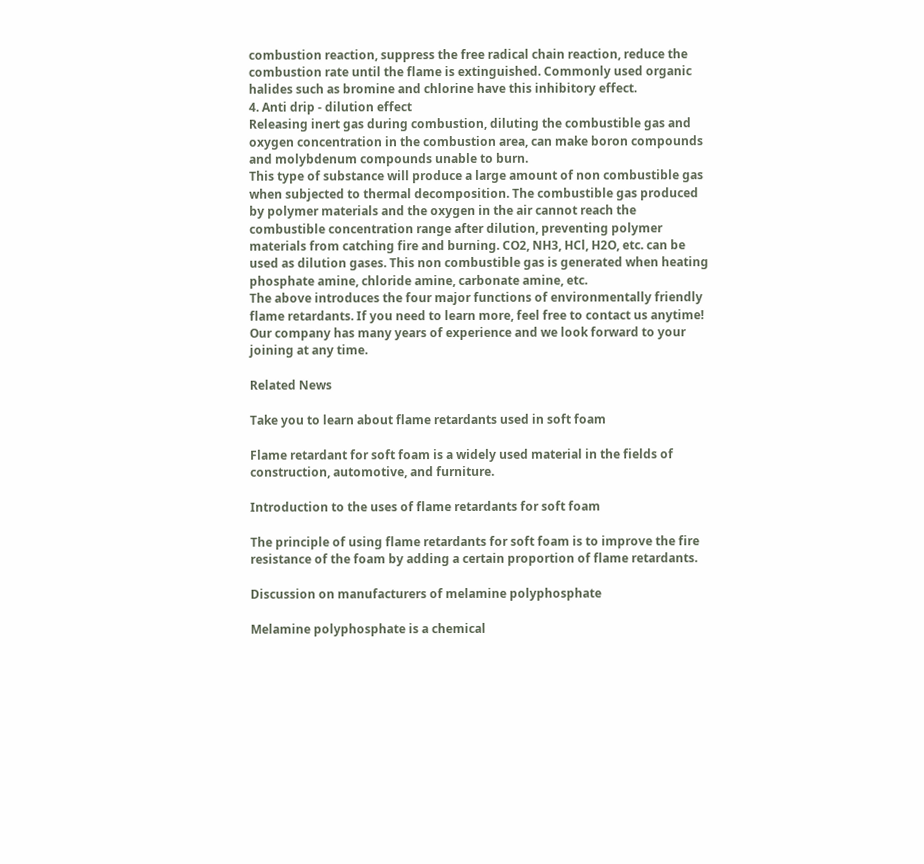combustion reaction, suppress the free radical chain reaction, reduce the combustion rate until the flame is extinguished. Commonly used organic halides such as bromine and chlorine have this inhibitory effect.
4. Anti drip - dilution effect
Releasing inert gas during combustion, diluting the combustible gas and oxygen concentration in the combustion area, can make boron compounds and molybdenum compounds unable to burn.
This type of substance will produce a large amount of non combustible gas when subjected to thermal decomposition. The combustible gas produced by polymer materials and the oxygen in the air cannot reach the combustible concentration range after dilution, preventing polymer materials from catching fire and burning. CO2, NH3, HCl, H2O, etc. can be used as dilution gases. This non combustible gas is generated when heating phosphate amine, chloride amine, carbonate amine, etc.
The above introduces the four major functions of environmentally friendly flame retardants. If you need to learn more, feel free to contact us anytime! Our company has many years of experience and we look forward to your joining at any time.

Related News

Take you to learn about flame retardants used in soft foam

Flame retardant for soft foam is a widely used material in the fields of construction, automotive, and furniture.

Introduction to the uses of flame retardants for soft foam

The principle of using flame retardants for soft foam is to improve the fire resistance of the foam by adding a certain proportion of flame retardants.

Discussion on manufacturers of melamine polyphosphate

Melamine polyphosphate is a chemical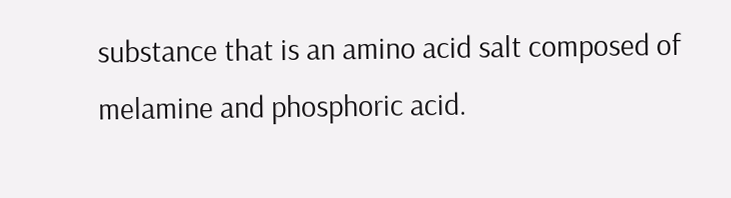substance that is an amino acid salt composed of melamine and phosphoric acid.